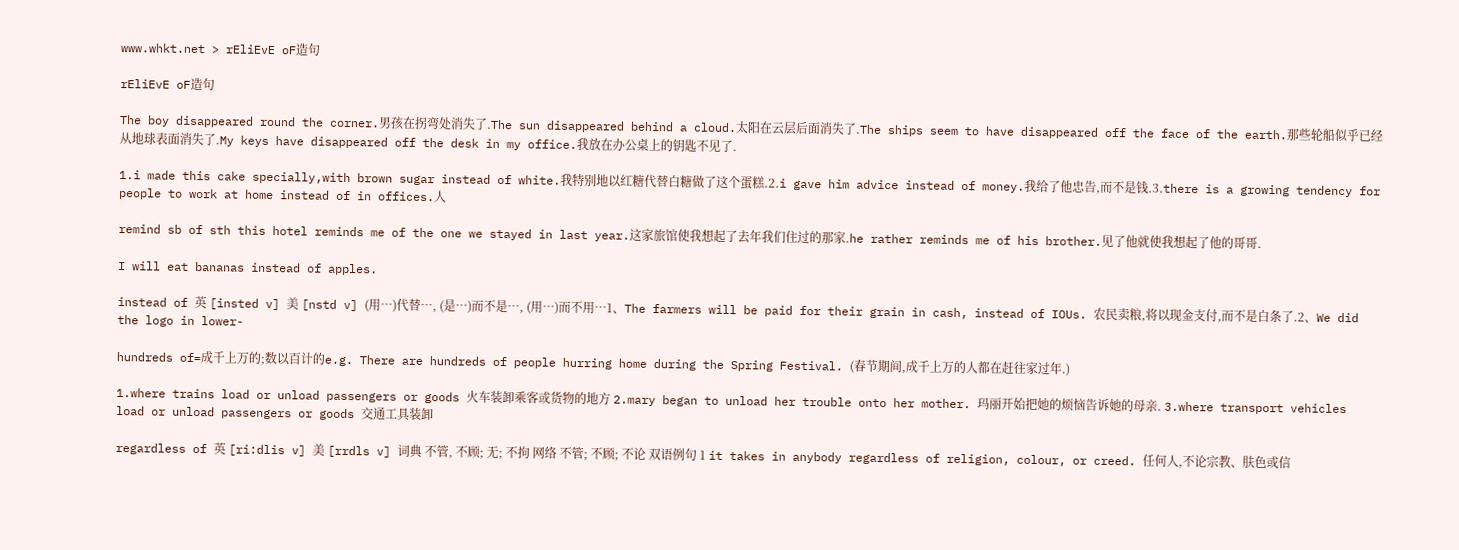www.whkt.net > rEliEvE oF造句

rEliEvE oF造句

The boy disappeared round the corner.男孩在拐弯处消失了.The sun disappeared behind a cloud.太阳在云层后面消失了.The ships seem to have disappeared off the face of the earth.那些轮船似乎已经从地球表面消失了.My keys have disappeared off the desk in my office.我放在办公桌上的钥匙不见了.

1.i made this cake specially,with brown sugar instead of white.我特别地以红糖代替白糖做了这个蛋糕.2.i gave him advice instead of money.我给了他忠告,而不是钱.3.there is a growing tendency for people to work at home instead of in offices.人

remind sb of sth this hotel reminds me of the one we stayed in last year.这家旅馆使我想起了去年我们住过的那家.he rather reminds me of his brother.见了他就使我想起了他的哥哥.

I will eat bananas instead of apples.

instead of 英 [insted v] 美 [nstd v] (用…)代替…, (是…)而不是…, (用…)而不用…1、The farmers will be paid for their grain in cash, instead of IOUs. 农民卖粮,将以现金支付,而不是白条了.2、We did the logo in lower-

hundreds of=成千上万的;数以百计的e.g. There are hundreds of people hurring home during the Spring Festival. (春节期间,成千上万的人都在赶往家过年.)

1.where trains load or unload passengers or goods 火车装卸乘客或货物的地方 2.mary began to unload her trouble onto her mother. 玛丽开始把她的烦恼告诉她的母亲. 3.where transport vehicles load or unload passengers or goods 交通工具装卸

regardless of 英 [ri:dlis v] 美 [rrdls v] 词典 不管, 不顾; 无; 不拘 网络 不管; 不顾; 不论 双语例句 1 it takes in anybody regardless of religion, colour, or creed. 任何人,不论宗教、肤色或信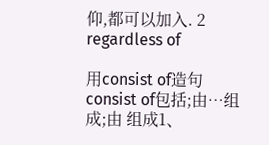仰,都可以加入. 2 regardless of

用consist of造句 consist of包括;由…组成;由 组成1、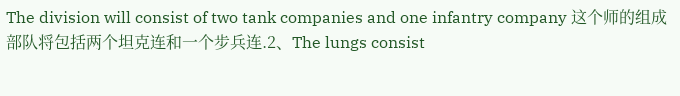The division will consist of two tank companies and one infantry company 这个师的组成部队将包括两个坦克连和一个步兵连.2、The lungs consist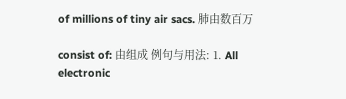of millions of tiny air sacs. 肺由数百万

consist of: 由组成 例句与用法: 1. All electronic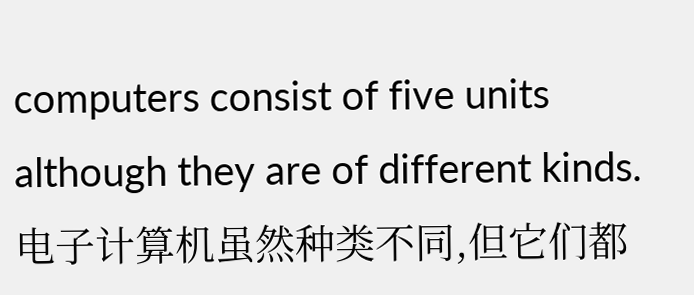computers consist of five units although they are of different kinds. 电子计算机虽然种类不同,但它们都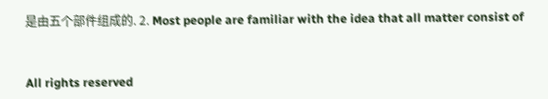是由五个部件组成的. 2. Most people are familiar with the idea that all matter consist of


All rights reserved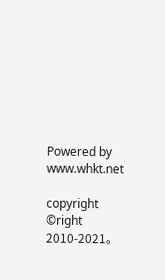Powered by www.whkt.net

copyright ©right 2010-2021。